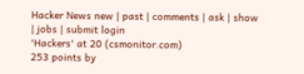Hacker News new | past | comments | ask | show | jobs | submit login
'Hackers' at 20 (csmonitor.com)
253 points by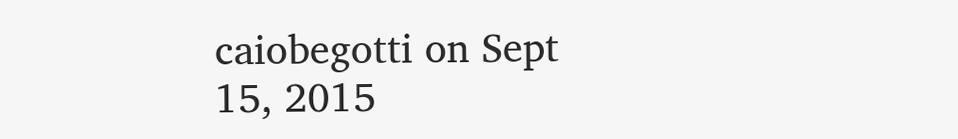caiobegotti on Sept 15, 2015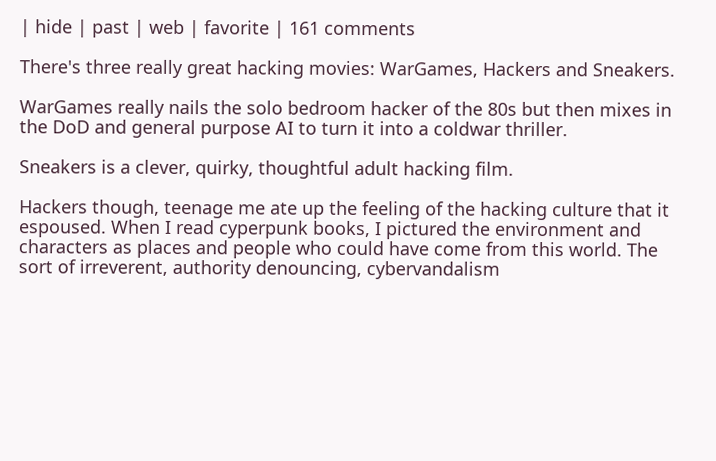| hide | past | web | favorite | 161 comments

There's three really great hacking movies: WarGames, Hackers and Sneakers.

WarGames really nails the solo bedroom hacker of the 80s but then mixes in the DoD and general purpose AI to turn it into a coldwar thriller.

Sneakers is a clever, quirky, thoughtful adult hacking film.

Hackers though, teenage me ate up the feeling of the hacking culture that it espoused. When I read cyperpunk books, I pictured the environment and characters as places and people who could have come from this world. The sort of irreverent, authority denouncing, cybervandalism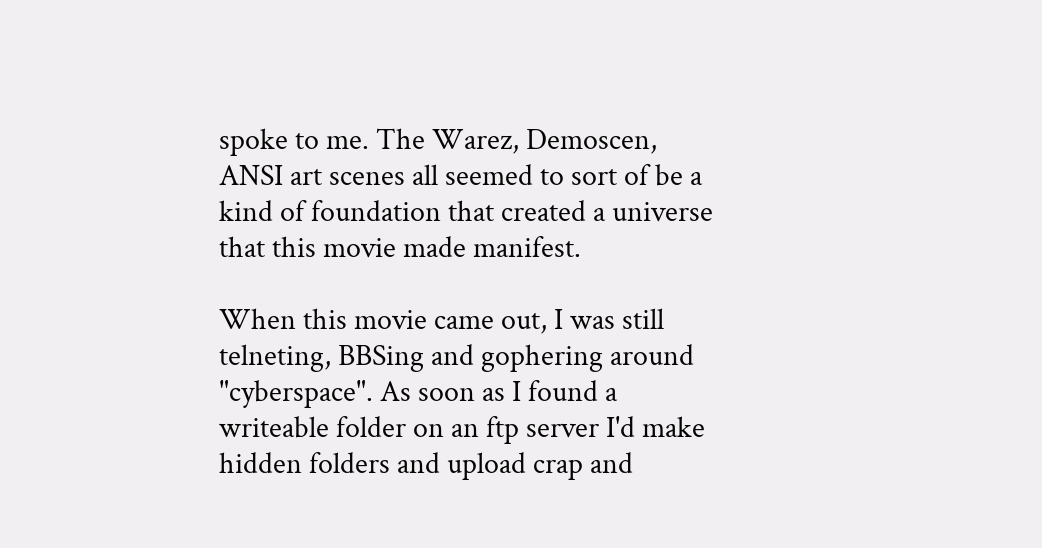spoke to me. The Warez, Demoscen, ANSI art scenes all seemed to sort of be a kind of foundation that created a universe that this movie made manifest.

When this movie came out, I was still telneting, BBSing and gophering around "cyberspace". As soon as I found a writeable folder on an ftp server I'd make hidden folders and upload crap and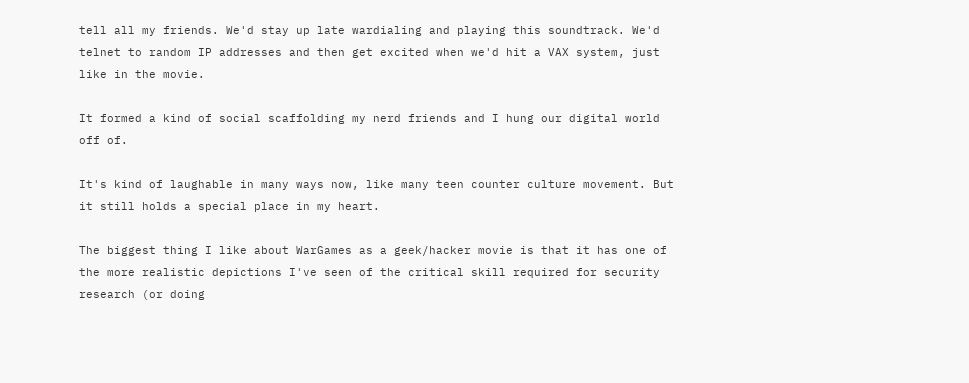tell all my friends. We'd stay up late wardialing and playing this soundtrack. We'd telnet to random IP addresses and then get excited when we'd hit a VAX system, just like in the movie.

It formed a kind of social scaffolding my nerd friends and I hung our digital world off of.

It's kind of laughable in many ways now, like many teen counter culture movement. But it still holds a special place in my heart.

The biggest thing I like about WarGames as a geek/hacker movie is that it has one of the more realistic depictions I've seen of the critical skill required for security research (or doing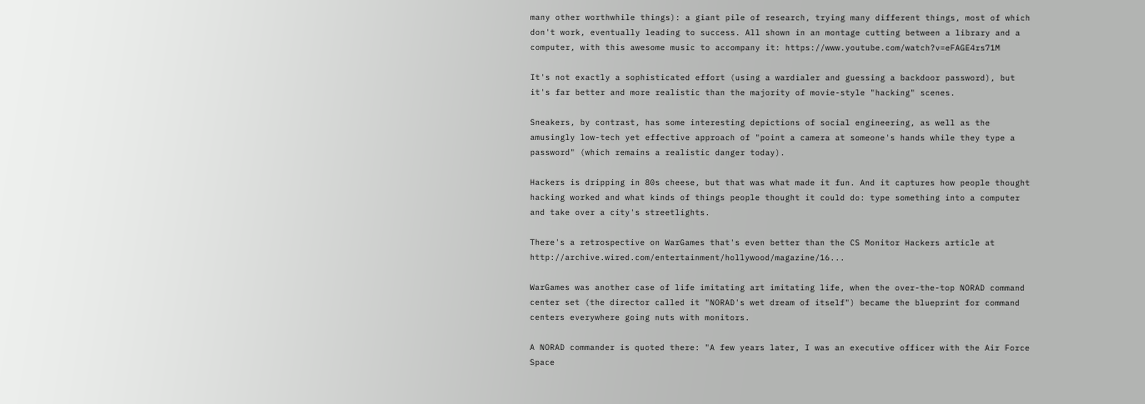many other worthwhile things): a giant pile of research, trying many different things, most of which don't work, eventually leading to success. All shown in an montage cutting between a library and a computer, with this awesome music to accompany it: https://www.youtube.com/watch?v=eFAGE4rs71M

It's not exactly a sophisticated effort (using a wardialer and guessing a backdoor password), but it's far better and more realistic than the majority of movie-style "hacking" scenes.

Sneakers, by contrast, has some interesting depictions of social engineering, as well as the amusingly low-tech yet effective approach of "point a camera at someone's hands while they type a password" (which remains a realistic danger today).

Hackers is dripping in 80s cheese, but that was what made it fun. And it captures how people thought hacking worked and what kinds of things people thought it could do: type something into a computer and take over a city's streetlights.

There's a retrospective on WarGames that's even better than the CS Monitor Hackers article at http://archive.wired.com/entertainment/hollywood/magazine/16...

WarGames was another case of life imitating art imitating life, when the over-the-top NORAD command center set (the director called it "NORAD's wet dream of itself") became the blueprint for command centers everywhere going nuts with monitors.

A NORAD commander is quoted there: "A few years later, I was an executive officer with the Air Force Space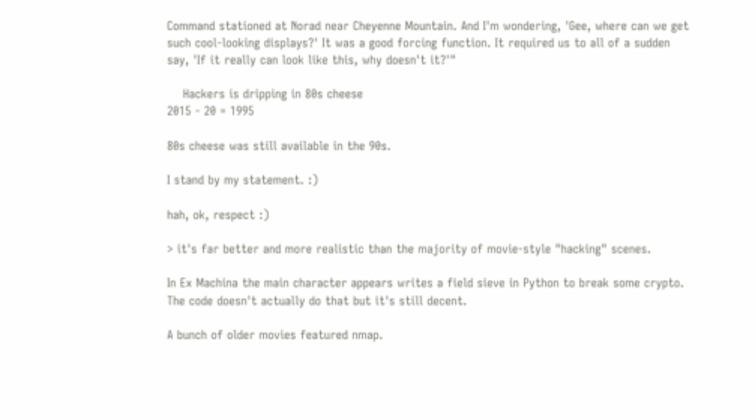Command stationed at Norad near Cheyenne Mountain. And I'm wondering, 'Gee, where can we get such cool-looking displays?' It was a good forcing function. It required us to all of a sudden say, 'If it really can look like this, why doesn't it?'"

    Hackers is dripping in 80s cheese
2015 - 20 = 1995

80s cheese was still available in the 90s.

I stand by my statement. :)

hah, ok, respect :)

> it's far better and more realistic than the majority of movie-style "hacking" scenes.

In Ex Machina the main character appears writes a field sieve in Python to break some crypto. The code doesn't actually do that but it's still decent.

A bunch of older movies featured nmap.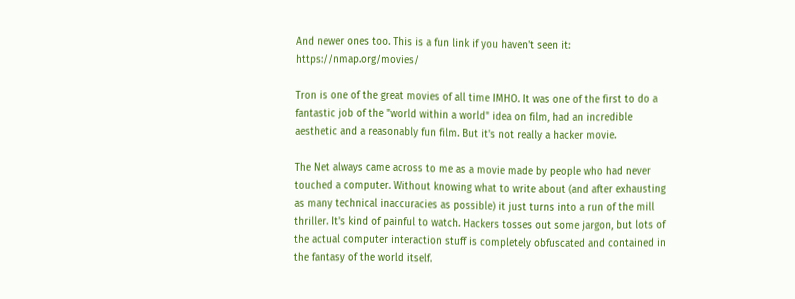And newer ones too. This is a fun link if you haven't seen it: https://nmap.org/movies/

Tron is one of the great movies of all time IMHO. It was one of the first to do a fantastic job of the "world within a world" idea on film, had an incredible aesthetic and a reasonably fun film. But it's not really a hacker movie.

The Net always came across to me as a movie made by people who had never touched a computer. Without knowing what to write about (and after exhausting as many technical inaccuracies as possible) it just turns into a run of the mill thriller. It's kind of painful to watch. Hackers tosses out some jargon, but lots of the actual computer interaction stuff is completely obfuscated and contained in the fantasy of the world itself.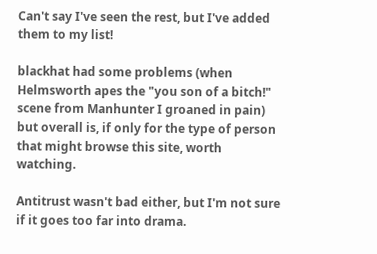Can't say I've seen the rest, but I've added them to my list!

blackhat had some problems (when Helmsworth apes the "you son of a bitch!" scene from Manhunter I groaned in pain) but overall is, if only for the type of person that might browse this site, worth watching.

Antitrust wasn't bad either, but I'm not sure if it goes too far into drama.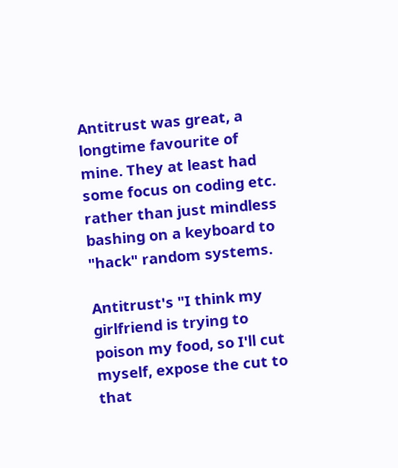Antitrust was great, a longtime favourite of mine. They at least had some focus on coding etc. rather than just mindless bashing on a keyboard to "hack" random systems.

Antitrust's "I think my girlfriend is trying to poison my food, so I'll cut myself, expose the cut to that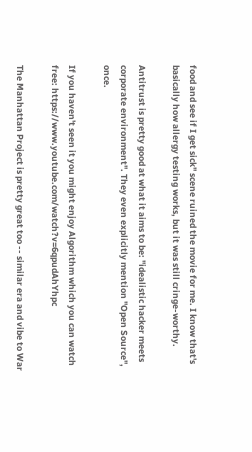food and see if I get sick" scene ruined the movie for me. I know that's basically how allergy testing works, but it was still cringe-worthy.

Antitrust is pretty good at what it aims to be: "idealistic hacker meets corporate environment". They even explicitly mention "Open Source", once.

If you haven't seen it you might enjoy Algorithm which you can watch free: https://www.youtube.com/watch?v=6qpudAhYhpc

The Manhattan Project is pretty great too -- similar era and vibe to War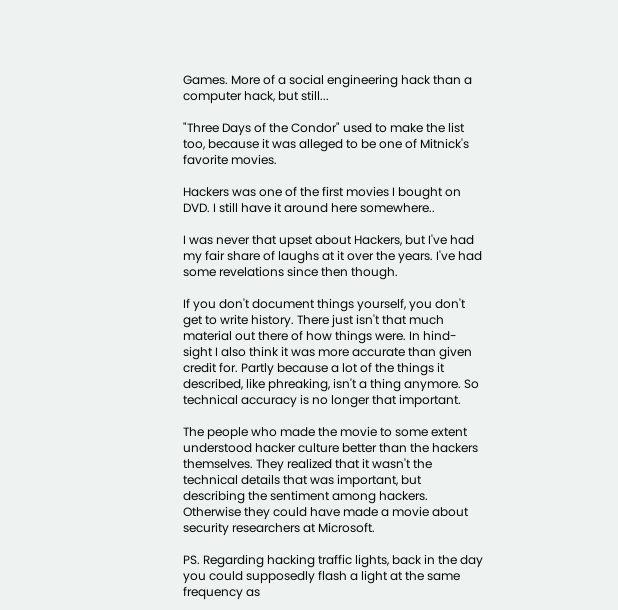Games. More of a social engineering hack than a computer hack, but still...

"Three Days of the Condor" used to make the list too, because it was alleged to be one of Mitnick's favorite movies.

Hackers was one of the first movies I bought on DVD. I still have it around here somewhere..

I was never that upset about Hackers, but I've had my fair share of laughs at it over the years. I've had some revelations since then though.

If you don't document things yourself, you don't get to write history. There just isn't that much material out there of how things were. In hind-sight I also think it was more accurate than given credit for. Partly because a lot of the things it described, like phreaking, isn't a thing anymore. So technical accuracy is no longer that important.

The people who made the movie to some extent understood hacker culture better than the hackers themselves. They realized that it wasn't the technical details that was important, but describing the sentiment among hackers. Otherwise they could have made a movie about security researchers at Microsoft.

PS. Regarding hacking traffic lights, back in the day you could supposedly flash a light at the same frequency as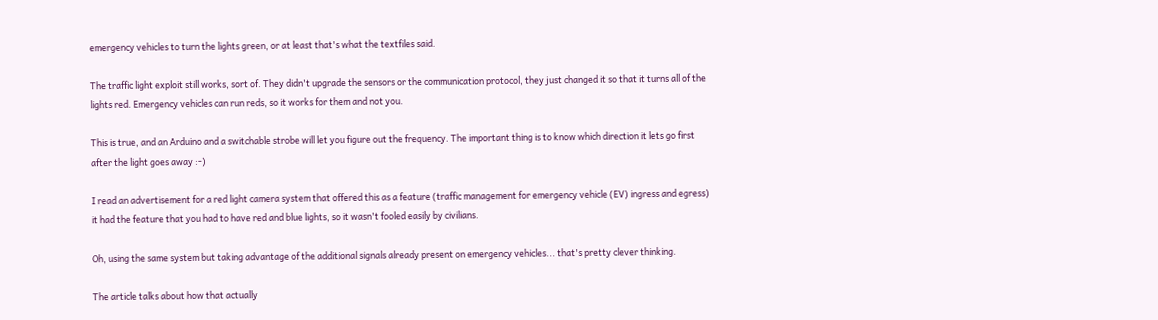emergency vehicles to turn the lights green, or at least that's what the textfiles said.

The traffic light exploit still works, sort of. They didn't upgrade the sensors or the communication protocol, they just changed it so that it turns all of the lights red. Emergency vehicles can run reds, so it works for them and not you.

This is true, and an Arduino and a switchable strobe will let you figure out the frequency. The important thing is to know which direction it lets go first after the light goes away :-)

I read an advertisement for a red light camera system that offered this as a feature (traffic management for emergency vehicle (EV) ingress and egress) it had the feature that you had to have red and blue lights, so it wasn't fooled easily by civilians.

Oh, using the same system but taking advantage of the additional signals already present on emergency vehicles... that's pretty clever thinking.

The article talks about how that actually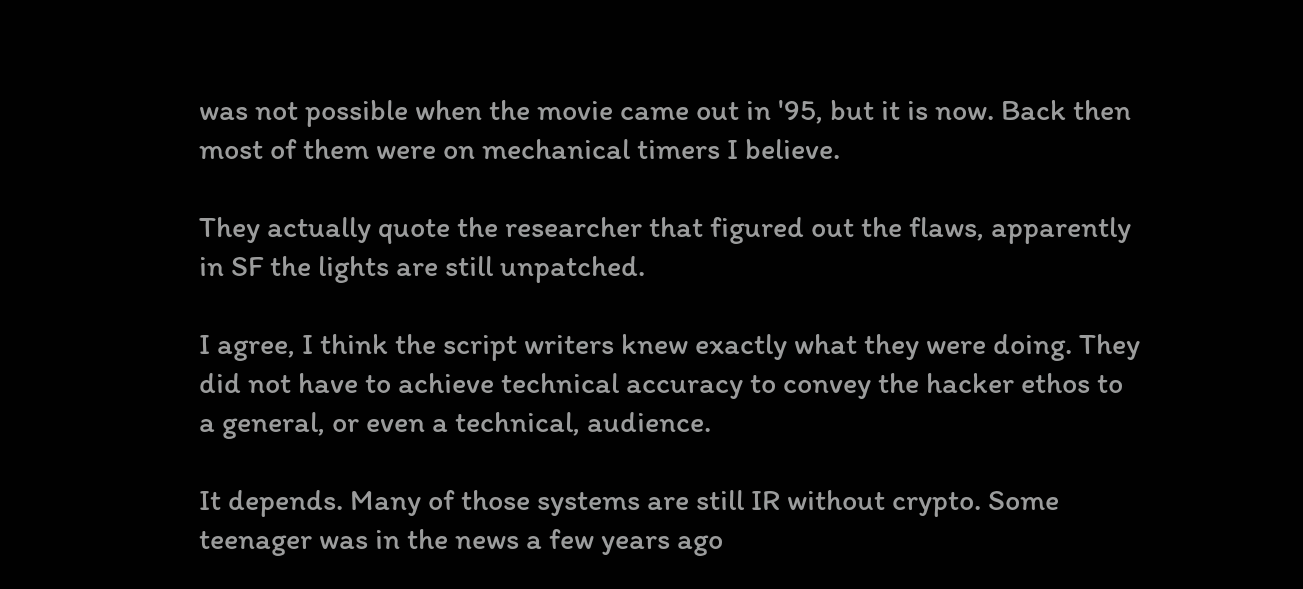was not possible when the movie came out in '95, but it is now. Back then most of them were on mechanical timers I believe.

They actually quote the researcher that figured out the flaws, apparently in SF the lights are still unpatched.

I agree, I think the script writers knew exactly what they were doing. They did not have to achieve technical accuracy to convey the hacker ethos to a general, or even a technical, audience.

It depends. Many of those systems are still IR without crypto. Some teenager was in the news a few years ago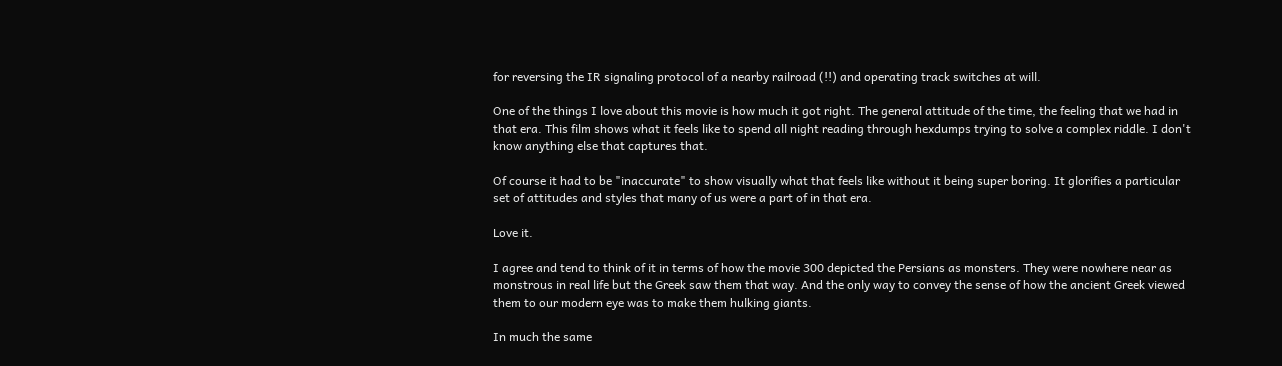for reversing the IR signaling protocol of a nearby railroad (!!) and operating track switches at will.

One of the things I love about this movie is how much it got right. The general attitude of the time, the feeling that we had in that era. This film shows what it feels like to spend all night reading through hexdumps trying to solve a complex riddle. I don't know anything else that captures that.

Of course it had to be "inaccurate" to show visually what that feels like without it being super boring. It glorifies a particular set of attitudes and styles that many of us were a part of in that era.

Love it.

I agree and tend to think of it in terms of how the movie 300 depicted the Persians as monsters. They were nowhere near as monstrous in real life but the Greek saw them that way. And the only way to convey the sense of how the ancient Greek viewed them to our modern eye was to make them hulking giants.

In much the same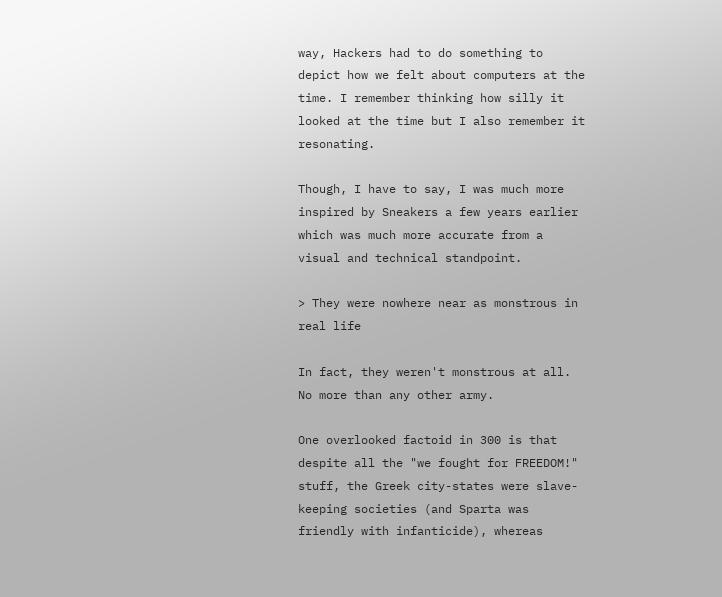way, Hackers had to do something to depict how we felt about computers at the time. I remember thinking how silly it looked at the time but I also remember it resonating.

Though, I have to say, I was much more inspired by Sneakers a few years earlier which was much more accurate from a visual and technical standpoint.

> They were nowhere near as monstrous in real life

In fact, they weren't monstrous at all. No more than any other army.

One overlooked factoid in 300 is that despite all the "we fought for FREEDOM!" stuff, the Greek city-states were slave-keeping societies (and Sparta was friendly with infanticide), whereas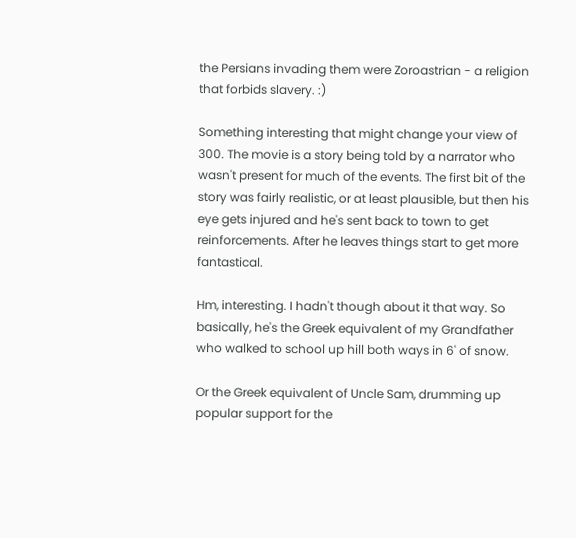the Persians invading them were Zoroastrian - a religion that forbids slavery. :)

Something interesting that might change your view of 300. The movie is a story being told by a narrator who wasn't present for much of the events. The first bit of the story was fairly realistic, or at least plausible, but then his eye gets injured and he's sent back to town to get reinforcements. After he leaves things start to get more fantastical.

Hm, interesting. I hadn't though about it that way. So basically, he's the Greek equivalent of my Grandfather who walked to school up hill both ways in 6' of snow.

Or the Greek equivalent of Uncle Sam, drumming up popular support for the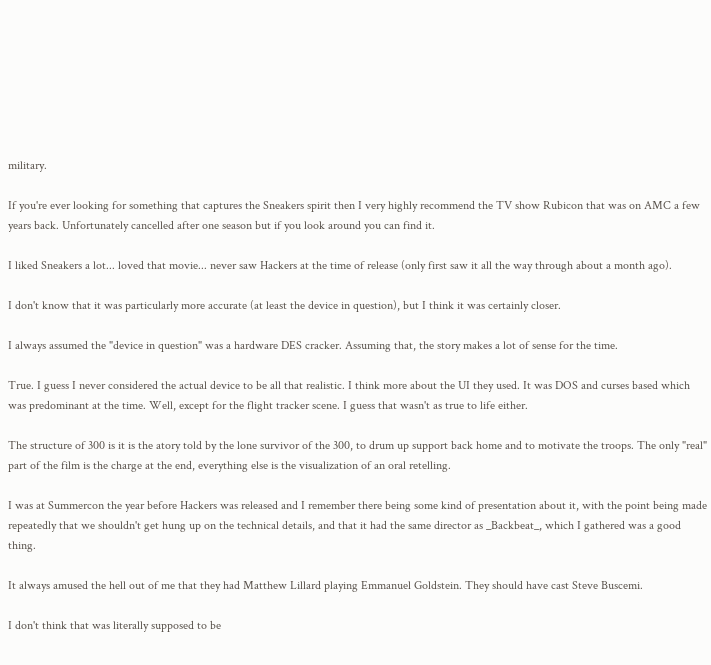military.

If you're ever looking for something that captures the Sneakers spirit then I very highly recommend the TV show Rubicon that was on AMC a few years back. Unfortunately cancelled after one season but if you look around you can find it.

I liked Sneakers a lot... loved that movie... never saw Hackers at the time of release (only first saw it all the way through about a month ago).

I don't know that it was particularly more accurate (at least the device in question), but I think it was certainly closer.

I always assumed the "device in question" was a hardware DES cracker. Assuming that, the story makes a lot of sense for the time.

True. I guess I never considered the actual device to be all that realistic. I think more about the UI they used. It was DOS and curses based which was predominant at the time. Well, except for the flight tracker scene. I guess that wasn't as true to life either.

The structure of 300 is it is the atory told by the lone survivor of the 300, to drum up support back home and to motivate the troops. The only "real" part of the film is the charge at the end, everything else is the visualization of an oral retelling.

I was at Summercon the year before Hackers was released and I remember there being some kind of presentation about it, with the point being made repeatedly that we shouldn't get hung up on the technical details, and that it had the same director as _Backbeat_, which I gathered was a good thing.

It always amused the hell out of me that they had Matthew Lillard playing Emmanuel Goldstein. They should have cast Steve Buscemi.

I don't think that was literally supposed to be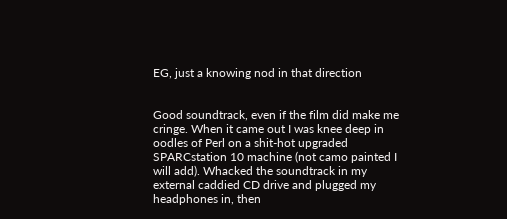EG, just a knowing nod in that direction


Good soundtrack, even if the film did make me cringe. When it came out I was knee deep in oodles of Perl on a shit-hot upgraded SPARCstation 10 machine (not camo painted I will add). Whacked the soundtrack in my external caddied CD drive and plugged my headphones in, then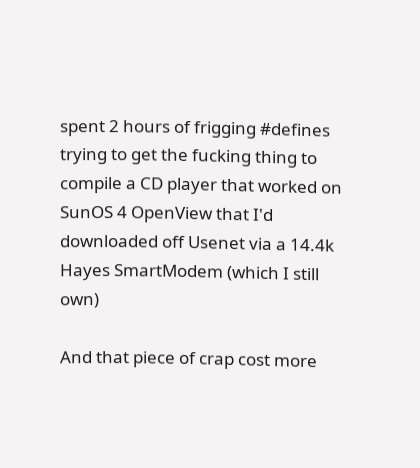spent 2 hours of frigging #defines trying to get the fucking thing to compile a CD player that worked on SunOS 4 OpenView that I'd downloaded off Usenet via a 14.4k Hayes SmartModem (which I still own)

And that piece of crap cost more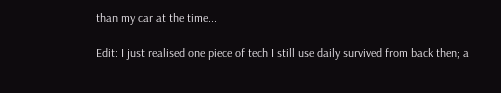than my car at the time...

Edit: I just realised one piece of tech I still use daily survived from back then; a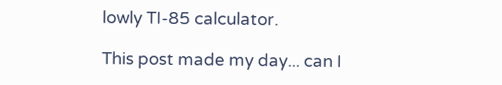lowly TI-85 calculator.

This post made my day... can I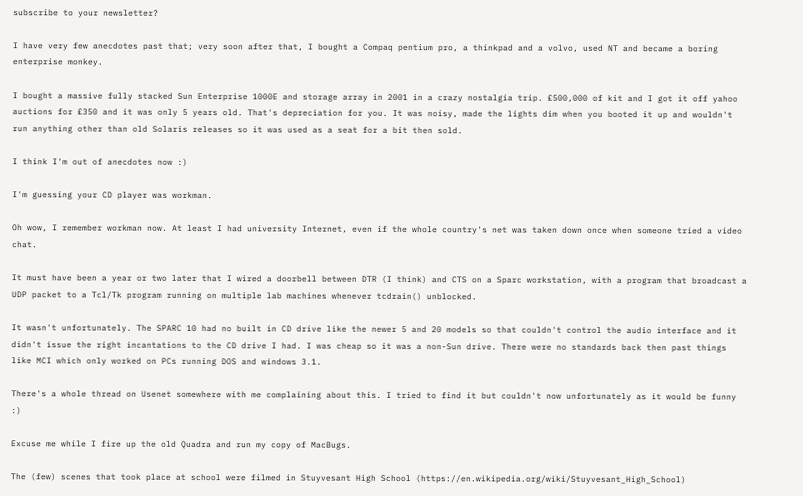subscribe to your newsletter?

I have very few anecdotes past that; very soon after that, I bought a Compaq pentium pro, a thinkpad and a volvo, used NT and became a boring enterprise monkey.

I bought a massive fully stacked Sun Enterprise 1000E and storage array in 2001 in a crazy nostalgia trip. £500,000 of kit and I got it off yahoo auctions for £350 and it was only 5 years old. That's depreciation for you. It was noisy, made the lights dim when you booted it up and wouldn't run anything other than old Solaris releases so it was used as a seat for a bit then sold.

I think I'm out of anecdotes now :)

I'm guessing your CD player was workman.

Oh wow, I remember workman now. At least I had university Internet, even if the whole country's net was taken down once when someone tried a video chat.

It must have been a year or two later that I wired a doorbell between DTR (I think) and CTS on a Sparc workstation, with a program that broadcast a UDP packet to a Tcl/Tk program running on multiple lab machines whenever tcdrain() unblocked.

It wasn't unfortunately. The SPARC 10 had no built in CD drive like the newer 5 and 20 models so that couldn't control the audio interface and it didn't issue the right incantations to the CD drive I had. I was cheap so it was a non-Sun drive. There were no standards back then past things like MCI which only worked on PCs running DOS and windows 3.1.

There's a whole thread on Usenet somewhere with me complaining about this. I tried to find it but couldn't now unfortunately as it would be funny :)

Excuse me while I fire up the old Quadra and run my copy of MacBugs.

The (few) scenes that took place at school were filmed in Stuyvesant High School (https://en.wikipedia.org/wiki/Stuyvesant_High_School)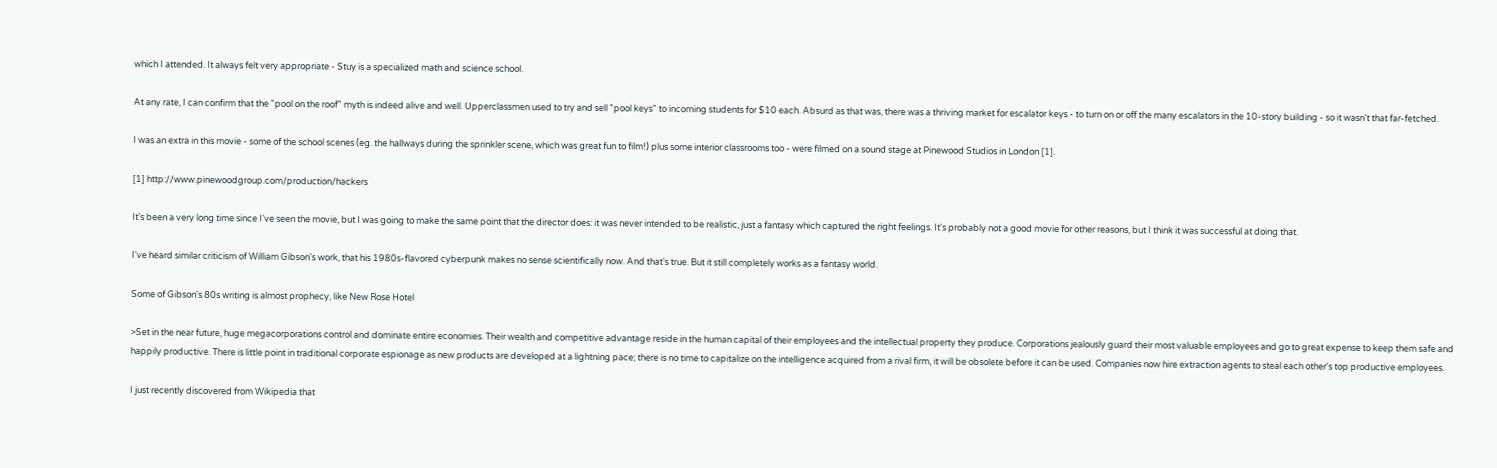which I attended. It always felt very appropriate - Stuy is a specialized math and science school.

At any rate, I can confirm that the "pool on the roof" myth is indeed alive and well. Upperclassmen used to try and sell "pool keys" to incoming students for $10 each. Absurd as that was, there was a thriving market for escalator keys - to turn on or off the many escalators in the 10-story building - so it wasn't that far-fetched.

I was an extra in this movie - some of the school scenes (eg. the hallways during the sprinkler scene, which was great fun to film!) plus some interior classrooms too - were filmed on a sound stage at Pinewood Studios in London [1].

[1] http://www.pinewoodgroup.com/production/hackers

It's been a very long time since I've seen the movie, but I was going to make the same point that the director does: it was never intended to be realistic, just a fantasy which captured the right feelings. It's probably not a good movie for other reasons, but I think it was successful at doing that.

I've heard similar criticism of William Gibson's work, that his 1980s-flavored cyberpunk makes no sense scientifically now. And that's true. But it still completely works as a fantasy world.

Some of Gibson's 80s writing is almost prophecy, like New Rose Hotel

>Set in the near future, huge megacorporations control and dominate entire economies. Their wealth and competitive advantage reside in the human capital of their employees and the intellectual property they produce. Corporations jealously guard their most valuable employees and go to great expense to keep them safe and happily productive. There is little point in traditional corporate espionage as new products are developed at a lightning pace; there is no time to capitalize on the intelligence acquired from a rival firm, it will be obsolete before it can be used. Companies now hire extraction agents to steal each other's top productive employees.

I just recently discovered from Wikipedia that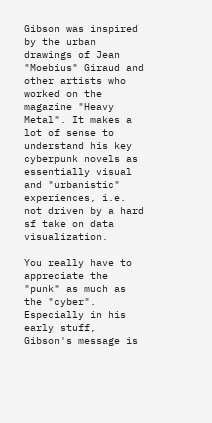Gibson was inspired by the urban drawings of Jean "Moebius" Giraud and other artists who worked on the magazine "Heavy Metal". It makes a lot of sense to understand his key cyberpunk novels as essentially visual and "urbanistic" experiences, i.e. not driven by a hard sf take on data visualization.

You really have to appreciate the "punk" as much as the "cyber". Especially in his early stuff, Gibson's message is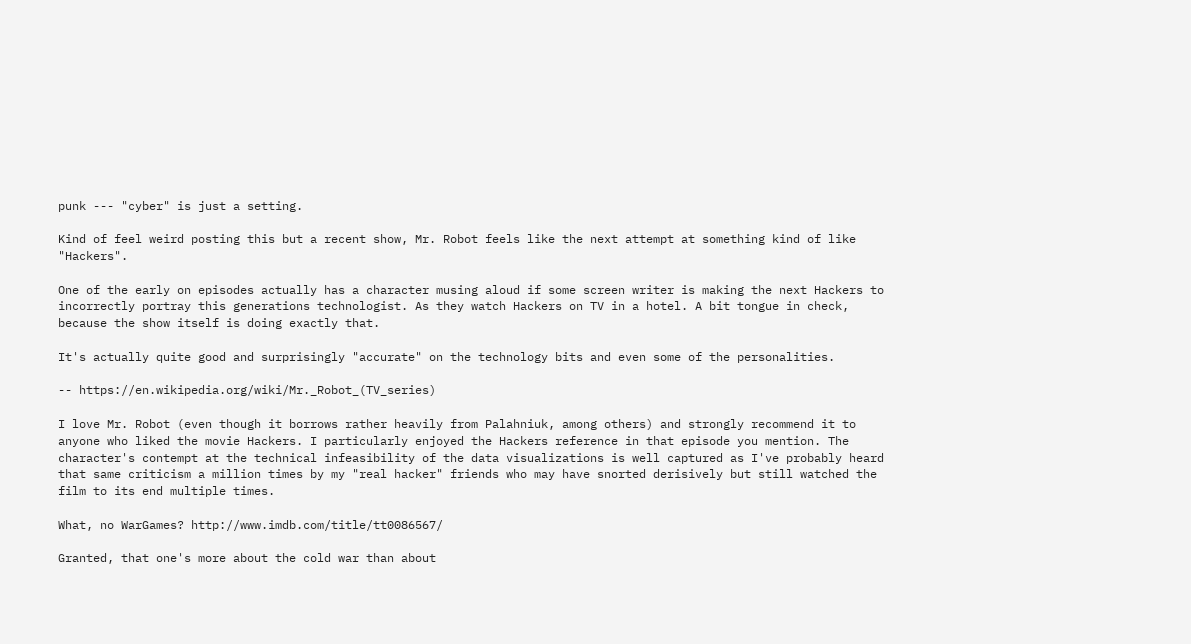punk --- "cyber" is just a setting.

Kind of feel weird posting this but a recent show, Mr. Robot feels like the next attempt at something kind of like "Hackers".

One of the early on episodes actually has a character musing aloud if some screen writer is making the next Hackers to incorrectly portray this generations technologist. As they watch Hackers on TV in a hotel. A bit tongue in check, because the show itself is doing exactly that.

It's actually quite good and surprisingly "accurate" on the technology bits and even some of the personalities.

-- https://en.wikipedia.org/wiki/Mr._Robot_(TV_series)

I love Mr. Robot (even though it borrows rather heavily from Palahniuk, among others) and strongly recommend it to anyone who liked the movie Hackers. I particularly enjoyed the Hackers reference in that episode you mention. The character's contempt at the technical infeasibility of the data visualizations is well captured as I've probably heard that same criticism a million times by my "real hacker" friends who may have snorted derisively but still watched the film to its end multiple times.

What, no WarGames? http://www.imdb.com/title/tt0086567/

Granted, that one's more about the cold war than about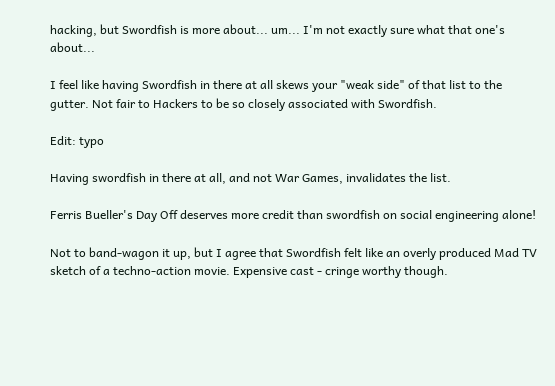hacking, but Swordfish is more about... um... I'm not exactly sure what that one's about...

I feel like having Swordfish in there at all skews your "weak side" of that list to the gutter. Not fair to Hackers to be so closely associated with Swordfish.

Edit: typo

Having swordfish in there at all, and not War Games, invalidates the list.

Ferris Bueller's Day Off deserves more credit than swordfish on social engineering alone!

Not to band-wagon it up, but I agree that Swordfish felt like an overly produced Mad TV sketch of a techno-action movie. Expensive cast - cringe worthy though.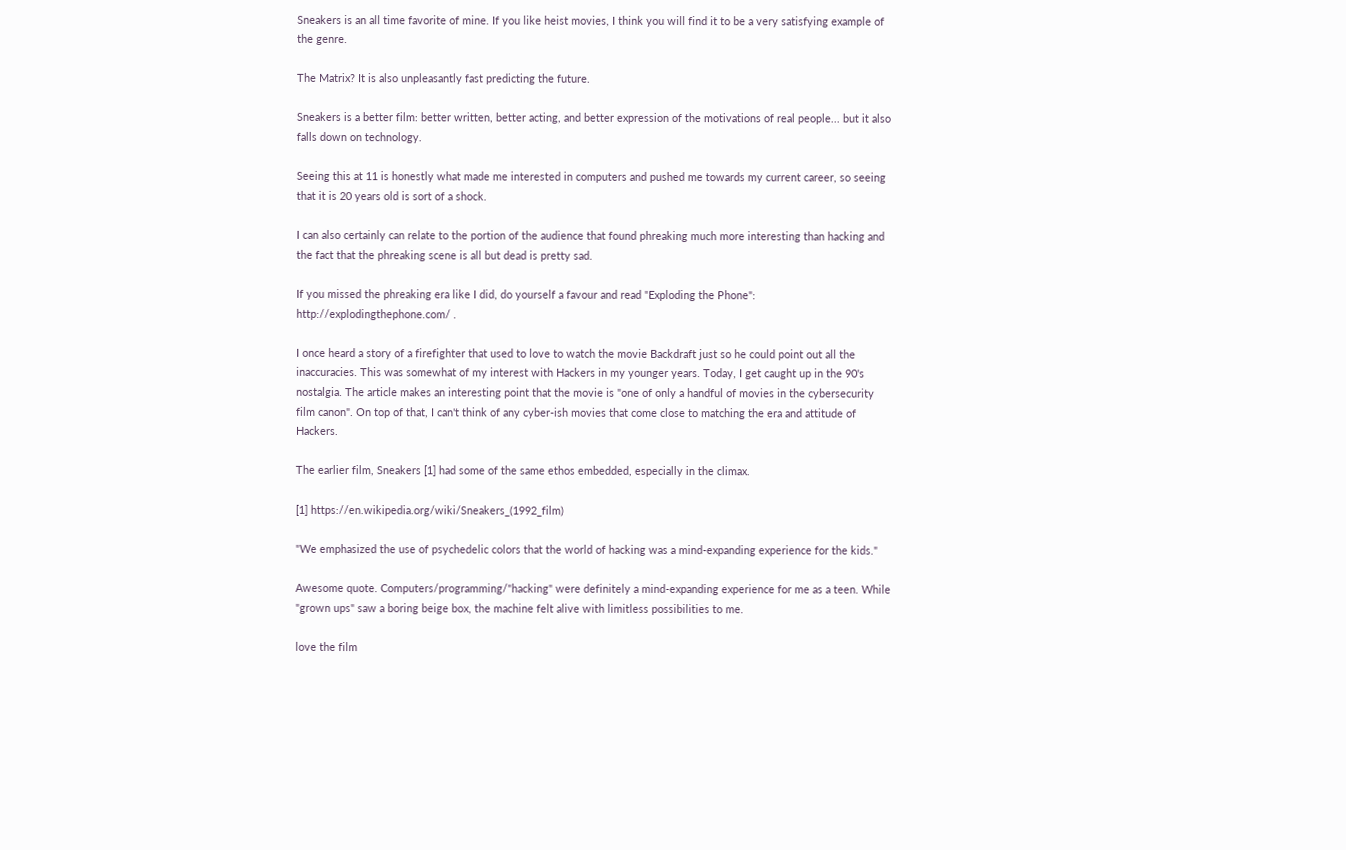Sneakers is an all time favorite of mine. If you like heist movies, I think you will find it to be a very satisfying example of the genre.

The Matrix? It is also unpleasantly fast predicting the future.

Sneakers is a better film: better written, better acting, and better expression of the motivations of real people... but it also falls down on technology.

Seeing this at 11 is honestly what made me interested in computers and pushed me towards my current career, so seeing that it is 20 years old is sort of a shock.

I can also certainly can relate to the portion of the audience that found phreaking much more interesting than hacking and the fact that the phreaking scene is all but dead is pretty sad.

If you missed the phreaking era like I did, do yourself a favour and read "Exploding the Phone": http://explodingthephone.com/ .

I once heard a story of a firefighter that used to love to watch the movie Backdraft just so he could point out all the inaccuracies. This was somewhat of my interest with Hackers in my younger years. Today, I get caught up in the 90's nostalgia. The article makes an interesting point that the movie is "one of only a handful of movies in the cybersecurity film canon". On top of that, I can't think of any cyber-ish movies that come close to matching the era and attitude of Hackers.

The earlier film, Sneakers [1] had some of the same ethos embedded, especially in the climax.

[1] https://en.wikipedia.org/wiki/Sneakers_(1992_film)

"We emphasized the use of psychedelic colors that the world of hacking was a mind-expanding experience for the kids."

Awesome quote. Computers/programming/"hacking" were definitely a mind-expanding experience for me as a teen. While "grown ups" saw a boring beige box, the machine felt alive with limitless possibilities to me.

love the film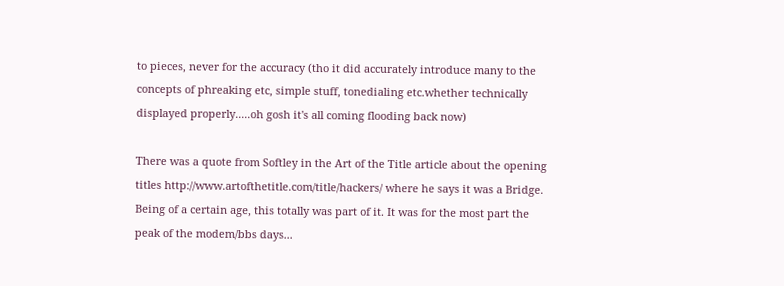to pieces, never for the accuracy (tho it did accurately introduce many to the concepts of phreaking etc, simple stuff, tonedialing etc.whether technically displayed properly.....oh gosh it's all coming flooding back now)

There was a quote from Softley in the Art of the Title article about the opening titles http://www.artofthetitle.com/title/hackers/ where he says it was a Bridge. Being of a certain age, this totally was part of it. It was for the most part the peak of the modem/bbs days...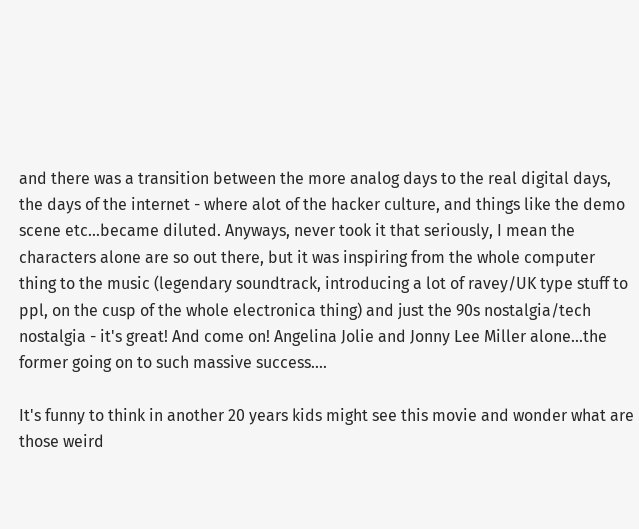and there was a transition between the more analog days to the real digital days, the days of the internet - where alot of the hacker culture, and things like the demo scene etc...became diluted. Anyways, never took it that seriously, I mean the characters alone are so out there, but it was inspiring from the whole computer thing to the music (legendary soundtrack, introducing a lot of ravey/UK type stuff to ppl, on the cusp of the whole electronica thing) and just the 90s nostalgia/tech nostalgia - it's great! And come on! Angelina Jolie and Jonny Lee Miller alone...the former going on to such massive success....

It's funny to think in another 20 years kids might see this movie and wonder what are those weird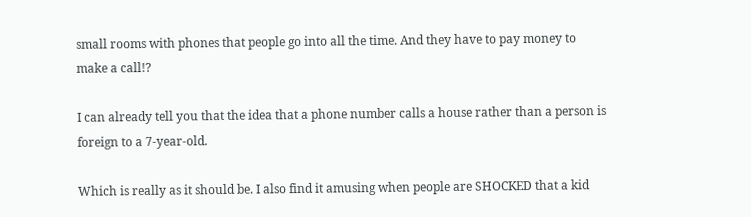small rooms with phones that people go into all the time. And they have to pay money to make a call!?

I can already tell you that the idea that a phone number calls a house rather than a person is foreign to a 7-year-old.

Which is really as it should be. I also find it amusing when people are SHOCKED that a kid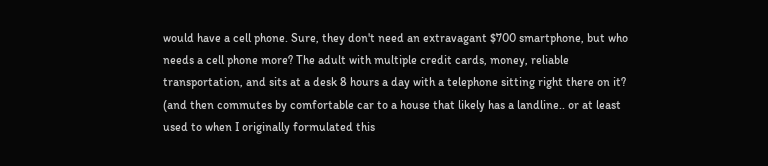would have a cell phone. Sure, they don't need an extravagant $700 smartphone, but who needs a cell phone more? The adult with multiple credit cards, money, reliable transportation, and sits at a desk 8 hours a day with a telephone sitting right there on it? (and then commutes by comfortable car to a house that likely has a landline.. or at least used to when I originally formulated this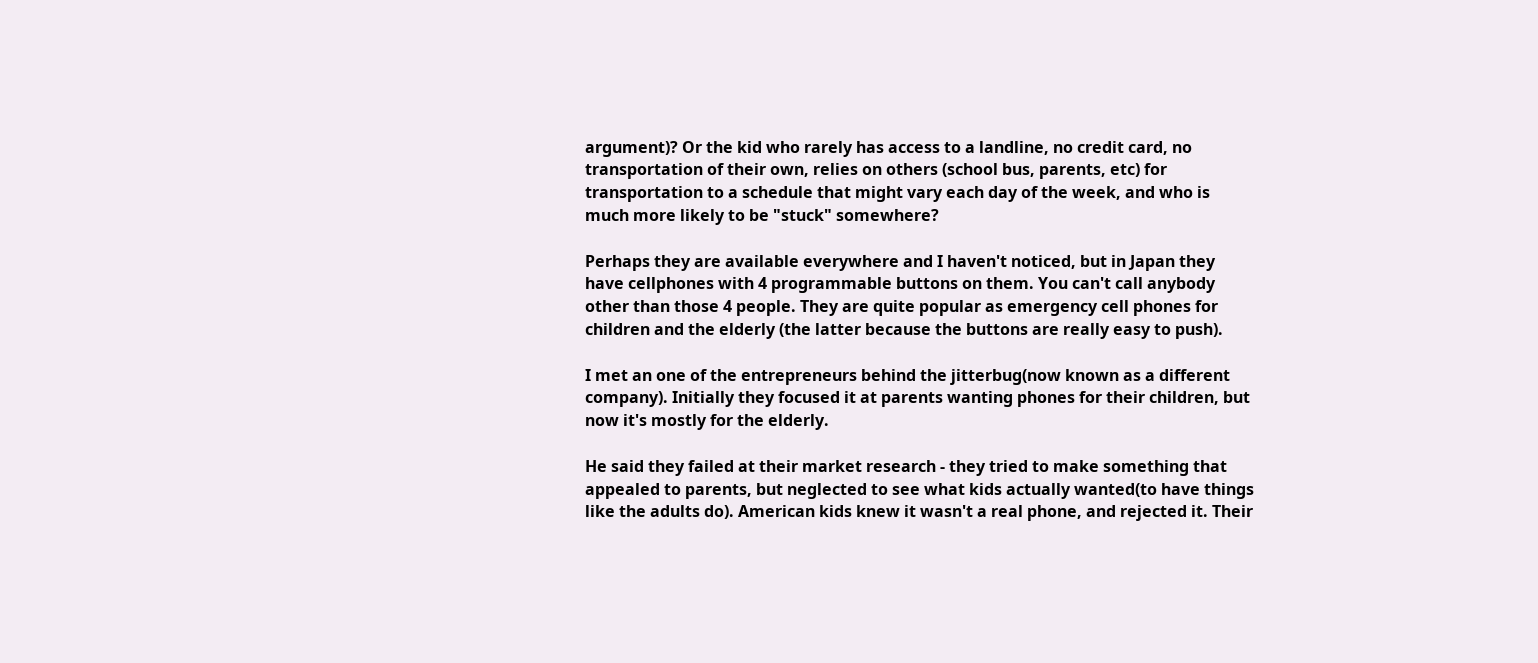argument)? Or the kid who rarely has access to a landline, no credit card, no transportation of their own, relies on others (school bus, parents, etc) for transportation to a schedule that might vary each day of the week, and who is much more likely to be "stuck" somewhere?

Perhaps they are available everywhere and I haven't noticed, but in Japan they have cellphones with 4 programmable buttons on them. You can't call anybody other than those 4 people. They are quite popular as emergency cell phones for children and the elderly (the latter because the buttons are really easy to push).

I met an one of the entrepreneurs behind the jitterbug(now known as a different company). Initially they focused it at parents wanting phones for their children, but now it's mostly for the elderly.

He said they failed at their market research - they tried to make something that appealed to parents, but neglected to see what kids actually wanted(to have things like the adults do). American kids knew it wasn't a real phone, and rejected it. Their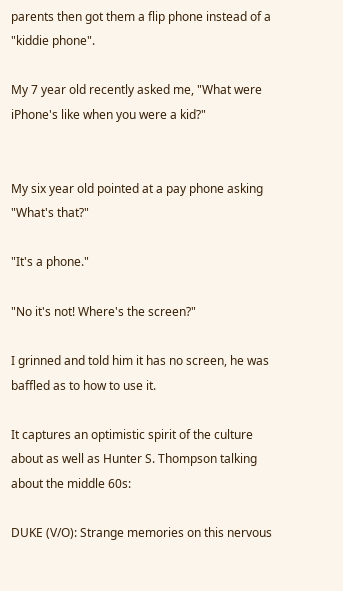parents then got them a flip phone instead of a "kiddie phone".

My 7 year old recently asked me, "What were iPhone's like when you were a kid?"


My six year old pointed at a pay phone asking "What's that?"

"It's a phone."

"No it's not! Where's the screen?"

I grinned and told him it has no screen, he was baffled as to how to use it.

It captures an optimistic spirit of the culture about as well as Hunter S. Thompson talking about the middle 60s:

DUKE (V/O): Strange memories on this nervous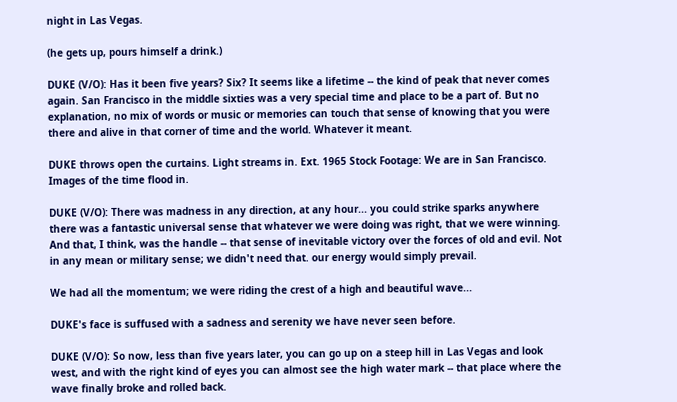night in Las Vegas.

(he gets up, pours himself a drink.)

DUKE (V/O): Has it been five years? Six? It seems like a lifetime -- the kind of peak that never comes again. San Francisco in the middle sixties was a very special time and place to be a part of. But no explanation, no mix of words or music or memories can touch that sense of knowing that you were there and alive in that corner of time and the world. Whatever it meant.

DUKE throws open the curtains. Light streams in. Ext. 1965 Stock Footage: We are in San Francisco. Images of the time flood in.

DUKE (V/O): There was madness in any direction, at any hour... you could strike sparks anywhere there was a fantastic universal sense that whatever we were doing was right, that we were winning. And that, I think, was the handle -- that sense of inevitable victory over the forces of old and evil. Not in any mean or military sense; we didn't need that. our energy would simply prevail.

We had all the momentum; we were riding the crest of a high and beautiful wave...

DUKE's face is suffused with a sadness and serenity we have never seen before.

DUKE (V/O): So now, less than five years later, you can go up on a steep hill in Las Vegas and look west, and with the right kind of eyes you can almost see the high water mark -- that place where the wave finally broke and rolled back.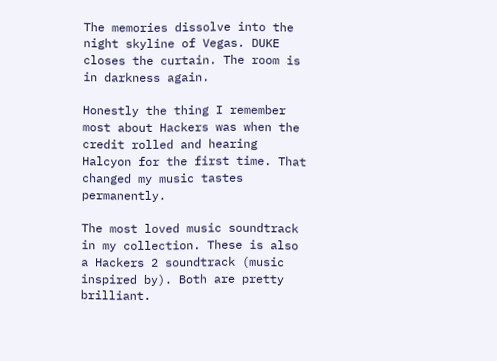The memories dissolve into the night skyline of Vegas. DUKE closes the curtain. The room is in darkness again.

Honestly the thing I remember most about Hackers was when the credit rolled and hearing Halcyon for the first time. That changed my music tastes permanently.

The most loved music soundtrack in my collection. These is also a Hackers 2 soundtrack (music inspired by). Both are pretty brilliant.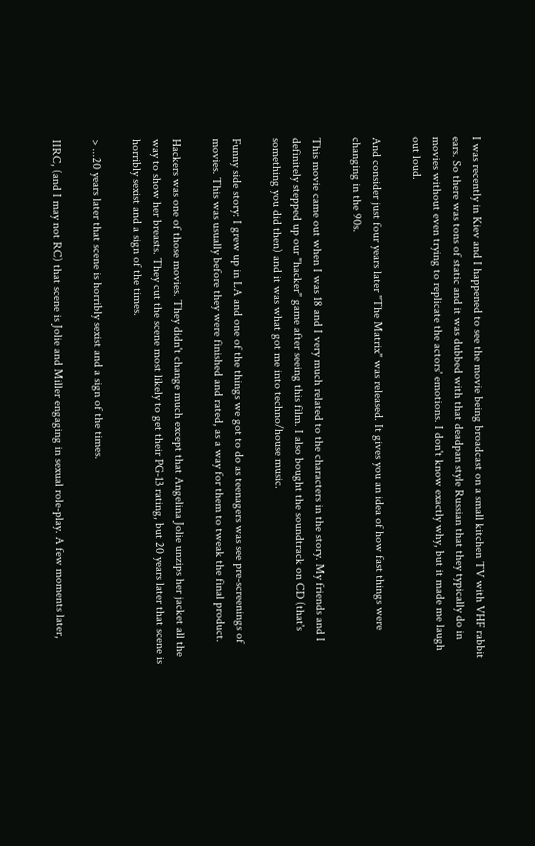I was recently in Kiev and I happened to see the movie being broadcast on a small kitchen TV with VHF rabbit ears. So there was tons of static and it was dubbed with that deadpan style Russian that they typically do in movies without even trying to replicate the actors' emotions. I don't know exactly why, but it made me laugh out loud.

And consider just four years later "The Matrix" was released. It gives you an idea of how fast things were changing in the 90s.

This movie came out when I was 18 and I very much related to the characters in the story. My friends and I definitely stepped up our "hacker" game after seeing this film. I also bought the soundtrack on CD (that's something you did then) and it was what got me into techno/house music.

Funny side story: I grew up in LA and one of the things we got to do as teenagers was see pre-screenings of movies. This was usually before they were finished and rated, as a way for them to tweak the final product.

Hackers was one of those movies. They didn't change much except that Angelina Jolie unzips her jacket all the way to show her breasts. They cut the scene most likely to get their PG-13 rating, but 20 years later that scene is horribly sexist and a sign of the times.

> ...20 years later that scene is horribly sexist and a sign of the times.

IIRC, (and I may not RC) that scene is Jolie and Miller engaging in sexual role-play. A few moments later,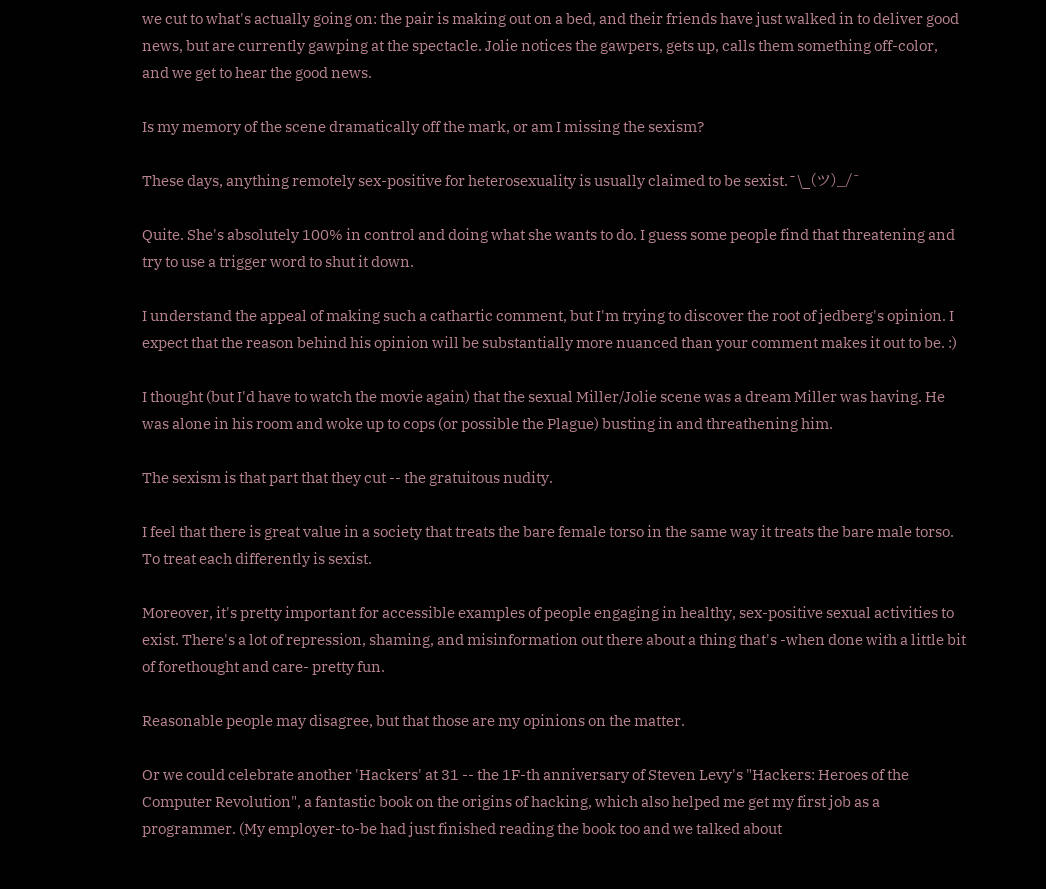we cut to what's actually going on: the pair is making out on a bed, and their friends have just walked in to deliver good news, but are currently gawping at the spectacle. Jolie notices the gawpers, gets up, calls them something off-color, and we get to hear the good news.

Is my memory of the scene dramatically off the mark, or am I missing the sexism?

These days, anything remotely sex-positive for heterosexuality is usually claimed to be sexist.¯\_(ツ)_/¯

Quite. She's absolutely 100% in control and doing what she wants to do. I guess some people find that threatening and try to use a trigger word to shut it down.

I understand the appeal of making such a cathartic comment, but I'm trying to discover the root of jedberg's opinion. I expect that the reason behind his opinion will be substantially more nuanced than your comment makes it out to be. :)

I thought (but I'd have to watch the movie again) that the sexual Miller/Jolie scene was a dream Miller was having. He was alone in his room and woke up to cops (or possible the Plague) busting in and threathening him.

The sexism is that part that they cut -- the gratuitous nudity.

I feel that there is great value in a society that treats the bare female torso in the same way it treats the bare male torso. To treat each differently is sexist.

Moreover, it's pretty important for accessible examples of people engaging in healthy, sex-positive sexual activities to exist. There's a lot of repression, shaming, and misinformation out there about a thing that's -when done with a little bit of forethought and care- pretty fun.

Reasonable people may disagree, but that those are my opinions on the matter.

Or we could celebrate another 'Hackers' at 31 -- the 1F-th anniversary of Steven Levy's "Hackers: Heroes of the Computer Revolution", a fantastic book on the origins of hacking, which also helped me get my first job as a programmer. (My employer-to-be had just finished reading the book too and we talked about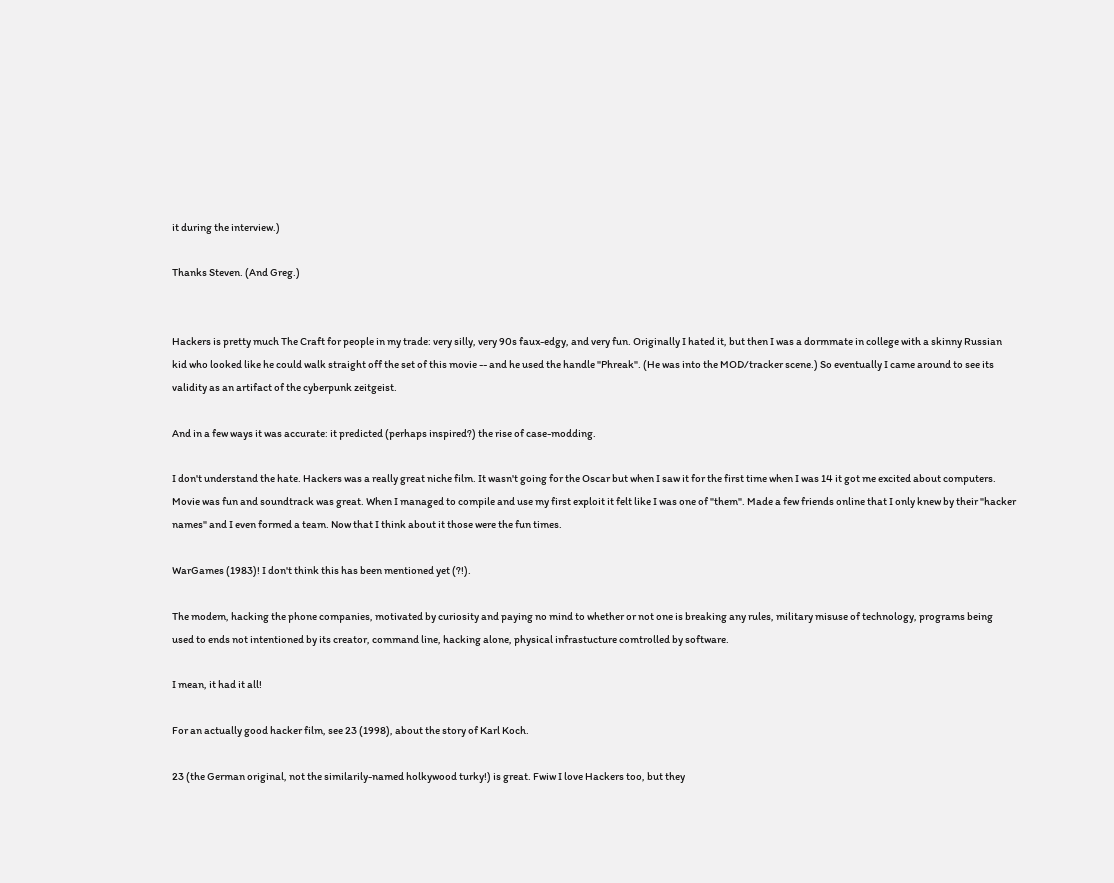it during the interview.)

Thanks Steven. (And Greg.)


Hackers is pretty much The Craft for people in my trade: very silly, very 90s faux-edgy, and very fun. Originally I hated it, but then I was a dormmate in college with a skinny Russian kid who looked like he could walk straight off the set of this movie -- and he used the handle "Phreak". (He was into the MOD/tracker scene.) So eventually I came around to see its validity as an artifact of the cyberpunk zeitgeist.

And in a few ways it was accurate: it predicted (perhaps inspired?) the rise of case-modding.

I don't understand the hate. Hackers was a really great niche film. It wasn't going for the Oscar but when I saw it for the first time when I was 14 it got me excited about computers. Movie was fun and soundtrack was great. When I managed to compile and use my first exploit it felt like I was one of "them". Made a few friends online that I only knew by their "hacker names" and I even formed a team. Now that I think about it those were the fun times.

WarGames (1983)! I don't think this has been mentioned yet (?!).

The modem, hacking the phone companies, motivated by curiosity and paying no mind to whether or not one is breaking any rules, military misuse of technology, programs being used to ends not intentioned by its creator, command line, hacking alone, physical infrastucture comtrolled by software.

I mean, it had it all!

For an actually good hacker film, see 23 (1998), about the story of Karl Koch.

23 (the German original, not the similarily-named holkywood turky!) is great. Fwiw I love Hackers too, but they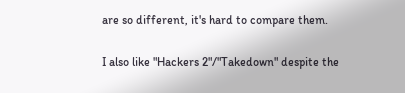are so different, it's hard to compare them.

I also like "Hackers 2"/"Takedown" despite the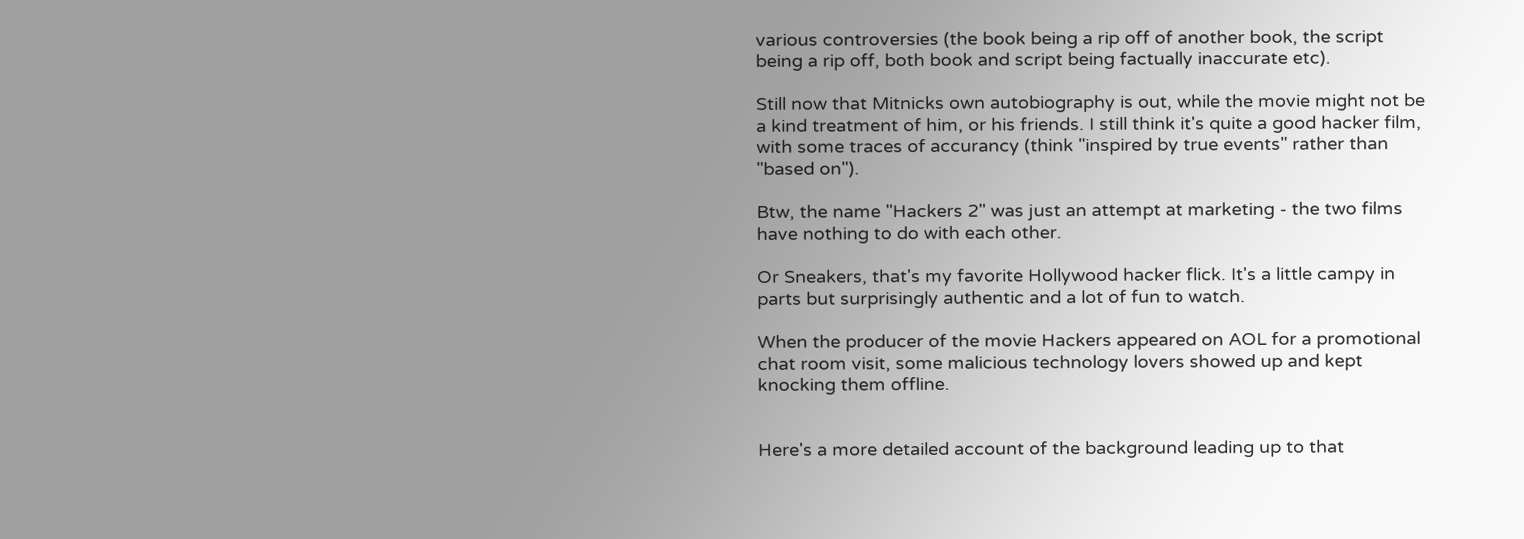various controversies (the book being a rip off of another book, the script being a rip off, both book and script being factually inaccurate etc).

Still now that Mitnicks own autobiography is out, while the movie might not be a kind treatment of him, or his friends. I still think it's quite a good hacker film, with some traces of accurancy (think "inspired by true events" rather than "based on").

Btw, the name "Hackers 2" was just an attempt at marketing - the two films have nothing to do with each other.

Or Sneakers, that's my favorite Hollywood hacker flick. It's a little campy in parts but surprisingly authentic and a lot of fun to watch.

When the producer of the movie Hackers appeared on AOL for a promotional chat room visit, some malicious technology lovers showed up and kept knocking them offline.


Here's a more detailed account of the background leading up to that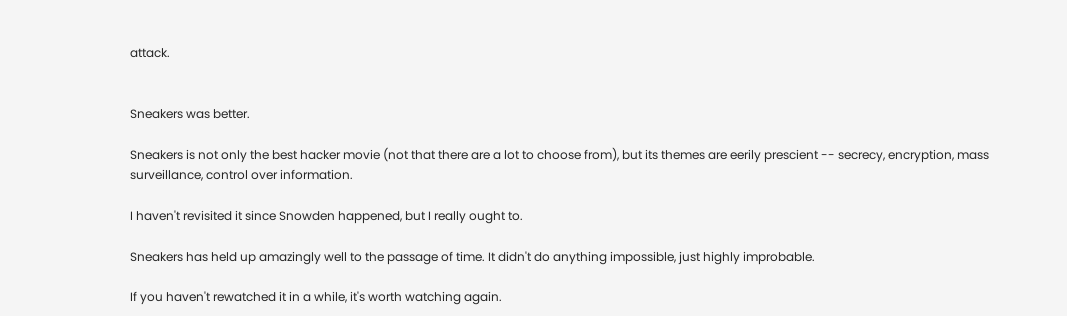attack.


Sneakers was better.

Sneakers is not only the best hacker movie (not that there are a lot to choose from), but its themes are eerily prescient -- secrecy, encryption, mass surveillance, control over information.

I haven't revisited it since Snowden happened, but I really ought to.

Sneakers has held up amazingly well to the passage of time. It didn't do anything impossible, just highly improbable.

If you haven't rewatched it in a while, it's worth watching again.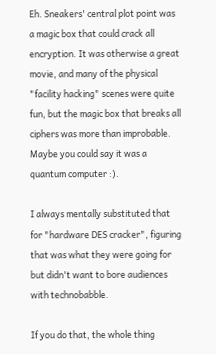Eh. Sneakers' central plot point was a magic box that could crack all encryption. It was otherwise a great movie, and many of the physical "facility hacking" scenes were quite fun, but the magic box that breaks all ciphers was more than improbable. Maybe you could say it was a quantum computer :).

I always mentally substituted that for "hardware DES cracker", figuring that was what they were going for but didn't want to bore audiences with technobabble.

If you do that, the whole thing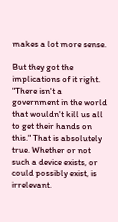makes a lot more sense.

But they got the implications of it right. "There isn't a government in the world that wouldn't kill us all to get their hands on this." That is absolutely true. Whether or not such a device exists, or could possibly exist, is irrelevant.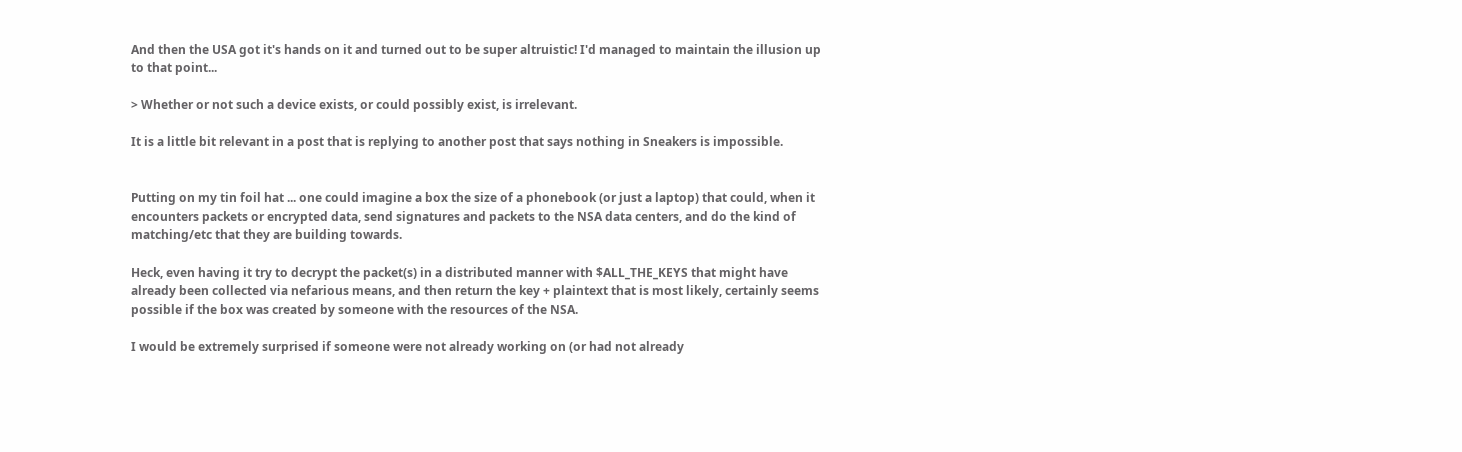And then the USA got it's hands on it and turned out to be super altruistic! I'd managed to maintain the illusion up to that point...

> Whether or not such a device exists, or could possibly exist, is irrelevant.

It is a little bit relevant in a post that is replying to another post that says nothing in Sneakers is impossible.


Putting on my tin foil hat ... one could imagine a box the size of a phonebook (or just a laptop) that could, when it encounters packets or encrypted data, send signatures and packets to the NSA data centers, and do the kind of matching/etc that they are building towards.

Heck, even having it try to decrypt the packet(s) in a distributed manner with $ALL_THE_KEYS that might have already been collected via nefarious means, and then return the key + plaintext that is most likely, certainly seems possible if the box was created by someone with the resources of the NSA.

I would be extremely surprised if someone were not already working on (or had not already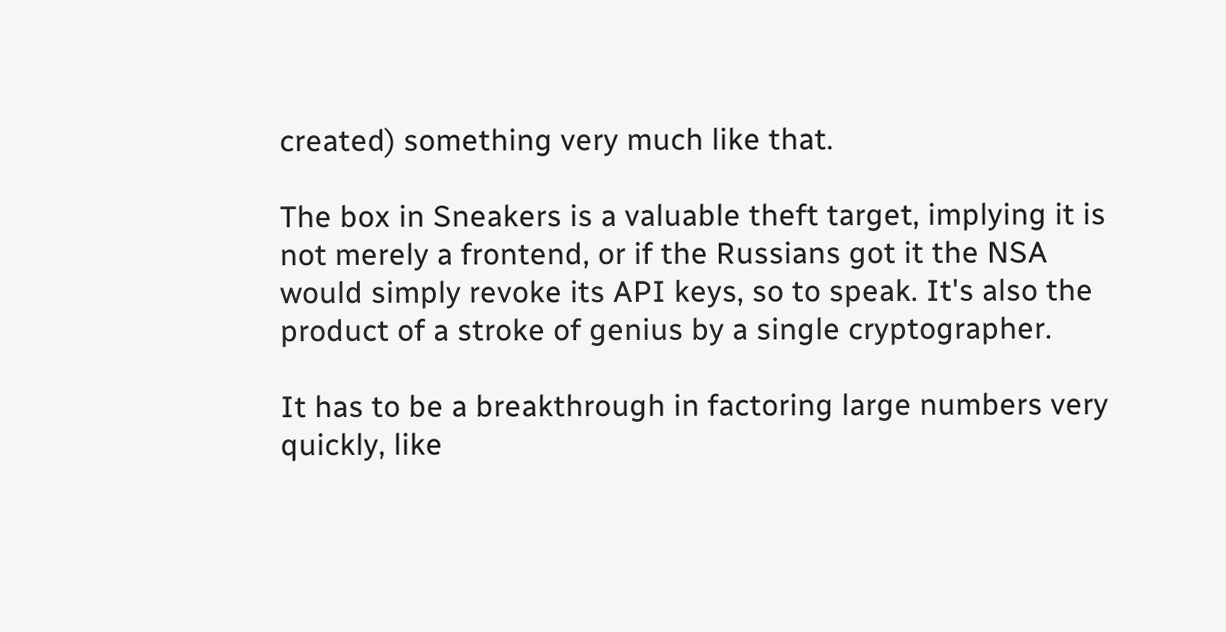created) something very much like that.

The box in Sneakers is a valuable theft target, implying it is not merely a frontend, or if the Russians got it the NSA would simply revoke its API keys, so to speak. It's also the product of a stroke of genius by a single cryptographer.

It has to be a breakthrough in factoring large numbers very quickly, like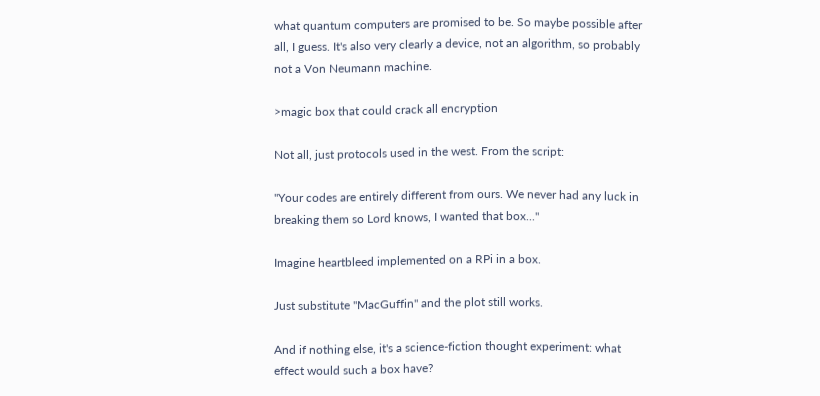what quantum computers are promised to be. So maybe possible after all, I guess. It's also very clearly a device, not an algorithm, so probably not a Von Neumann machine.

>magic box that could crack all encryption

Not all, just protocols used in the west. From the script:

"Your codes are entirely different from ours. We never had any luck in breaking them so Lord knows, I wanted that box..."

Imagine heartbleed implemented on a RPi in a box.

Just substitute "MacGuffin" and the plot still works.

And if nothing else, it's a science-fiction thought experiment: what effect would such a box have?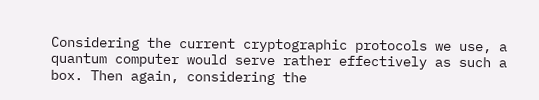Considering the current cryptographic protocols we use, a quantum computer would serve rather effectively as such a box. Then again, considering the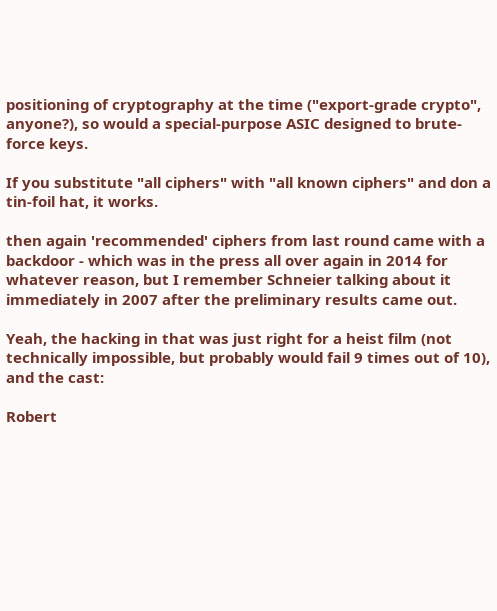positioning of cryptography at the time ("export-grade crypto", anyone?), so would a special-purpose ASIC designed to brute-force keys.

If you substitute "all ciphers" with "all known ciphers" and don a tin-foil hat, it works.

then again 'recommended' ciphers from last round came with a backdoor - which was in the press all over again in 2014 for whatever reason, but I remember Schneier talking about it immediately in 2007 after the preliminary results came out.

Yeah, the hacking in that was just right for a heist film (not technically impossible, but probably would fail 9 times out of 10), and the cast:

Robert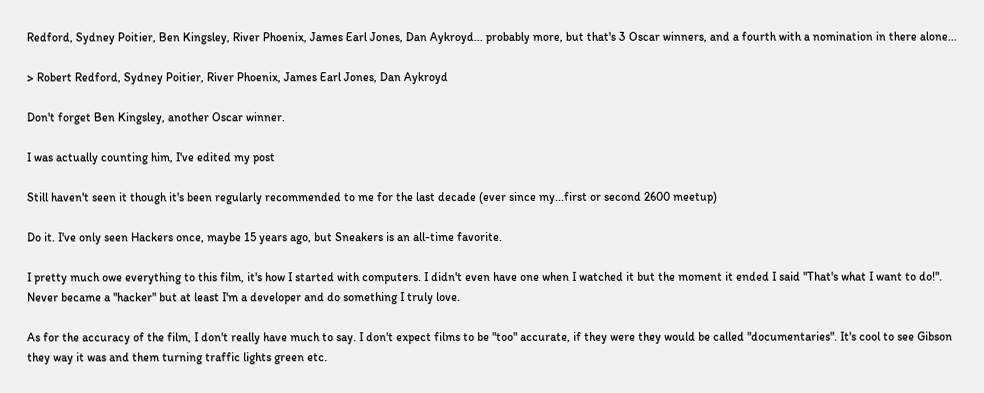Redford, Sydney Poitier, Ben Kingsley, River Phoenix, James Earl Jones, Dan Aykroyd... probably more, but that's 3 Oscar winners, and a fourth with a nomination in there alone...

> Robert Redford, Sydney Poitier, River Phoenix, James Earl Jones, Dan Aykroyd

Don't forget Ben Kingsley, another Oscar winner.

I was actually counting him, I've edited my post

Still haven't seen it though it's been regularly recommended to me for the last decade (ever since my...first or second 2600 meetup)

Do it. I've only seen Hackers once, maybe 15 years ago, but Sneakers is an all-time favorite.

I pretty much owe everything to this film, it's how I started with computers. I didn't even have one when I watched it but the moment it ended I said "That's what I want to do!". Never became a "hacker" but at least I'm a developer and do something I truly love.

As for the accuracy of the film, I don't really have much to say. I don't expect films to be "too" accurate, if they were they would be called "documentaries". It's cool to see Gibson they way it was and them turning traffic lights green etc.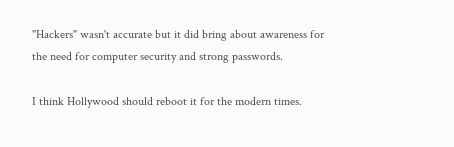"Hackers" wasn't accurate but it did bring about awareness for the need for computer security and strong passwords.

I think Hollywood should reboot it for the modern times.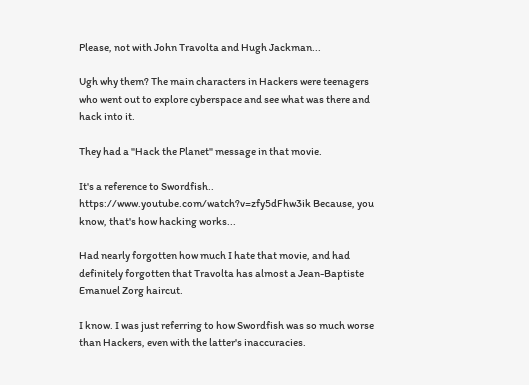Please, not with John Travolta and Hugh Jackman...

Ugh why them? The main characters in Hackers were teenagers who went out to explore cyberspace and see what was there and hack into it.

They had a "Hack the Planet" message in that movie.

It's a reference to Swordfish.. https://www.youtube.com/watch?v=zfy5dFhw3ik Because, you know, that's how hacking works...

Had nearly forgotten how much I hate that movie, and had definitely forgotten that Travolta has almost a Jean-Baptiste Emanuel Zorg haircut.

I know. I was just referring to how Swordfish was so much worse than Hackers, even with the latter's inaccuracies.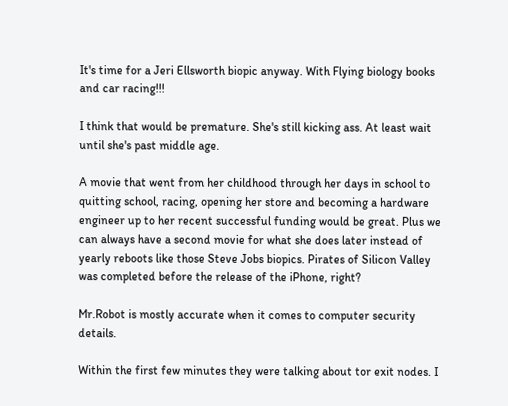It's time for a Jeri Ellsworth biopic anyway. With Flying biology books and car racing!!!

I think that would be premature. She's still kicking ass. At least wait until she's past middle age.

A movie that went from her childhood through her days in school to quitting school, racing, opening her store and becoming a hardware engineer up to her recent successful funding would be great. Plus we can always have a second movie for what she does later instead of yearly reboots like those Steve Jobs biopics. Pirates of Silicon Valley was completed before the release of the iPhone, right?

Mr.Robot is mostly accurate when it comes to computer security details.

Within the first few minutes they were talking about tor exit nodes. I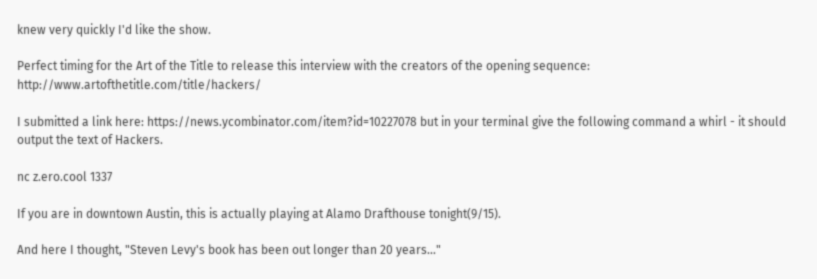knew very quickly I'd like the show.

Perfect timing for the Art of the Title to release this interview with the creators of the opening sequence: http://www.artofthetitle.com/title/hackers/

I submitted a link here: https://news.ycombinator.com/item?id=10227078 but in your terminal give the following command a whirl - it should output the text of Hackers.

nc z.ero.cool 1337

If you are in downtown Austin, this is actually playing at Alamo Drafthouse tonight(9/15).

And here I thought, "Steven Levy's book has been out longer than 20 years..."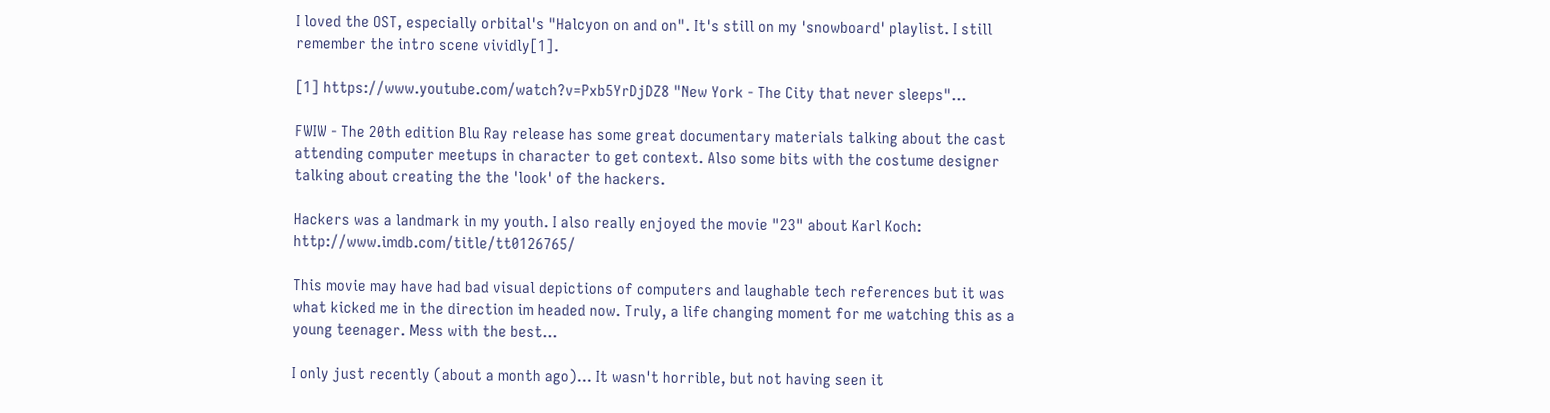I loved the OST, especially orbital's "Halcyon on and on". It's still on my 'snowboard' playlist. I still remember the intro scene vividly[1].

[1] https://www.youtube.com/watch?v=Pxb5YrDjDZ8 "New York - The City that never sleeps"...

FWIW - The 20th edition Blu Ray release has some great documentary materials talking about the cast attending computer meetups in character to get context. Also some bits with the costume designer talking about creating the the 'look' of the hackers.

Hackers was a landmark in my youth. I also really enjoyed the movie "23" about Karl Koch: http://www.imdb.com/title/tt0126765/

This movie may have had bad visual depictions of computers and laughable tech references but it was what kicked me in the direction im headed now. Truly, a life changing moment for me watching this as a young teenager. Mess with the best...

I only just recently (about a month ago)... It wasn't horrible, but not having seen it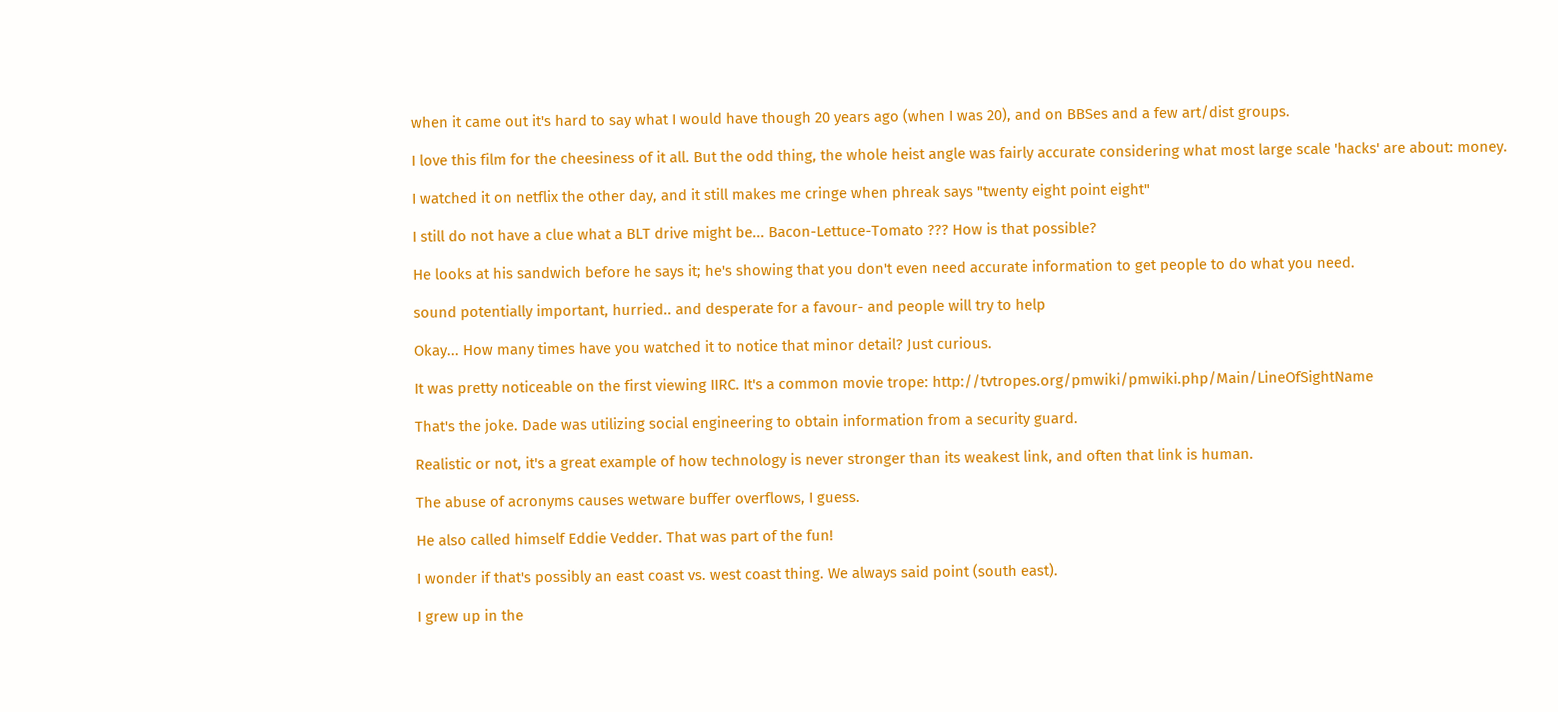when it came out it's hard to say what I would have though 20 years ago (when I was 20), and on BBSes and a few art/dist groups.

I love this film for the cheesiness of it all. But the odd thing, the whole heist angle was fairly accurate considering what most large scale 'hacks' are about: money.

I watched it on netflix the other day, and it still makes me cringe when phreak says "twenty eight point eight"

I still do not have a clue what a BLT drive might be... Bacon-Lettuce-Tomato ??? How is that possible?

He looks at his sandwich before he says it; he's showing that you don't even need accurate information to get people to do what you need.

sound potentially important, hurried.. and desperate for a favour- and people will try to help

Okay... How many times have you watched it to notice that minor detail? Just curious.

It was pretty noticeable on the first viewing IIRC. It's a common movie trope: http://tvtropes.org/pmwiki/pmwiki.php/Main/LineOfSightName

That's the joke. Dade was utilizing social engineering to obtain information from a security guard.

Realistic or not, it's a great example of how technology is never stronger than its weakest link, and often that link is human.

The abuse of acronyms causes wetware buffer overflows, I guess.

He also called himself Eddie Vedder. That was part of the fun!

I wonder if that's possibly an east coast vs. west coast thing. We always said point (south east).

I grew up in the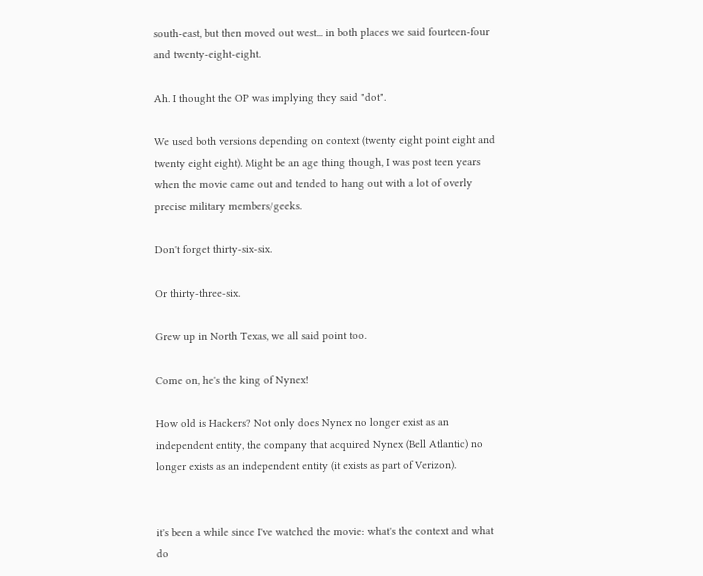south-east, but then moved out west... in both places we said fourteen-four and twenty-eight-eight.

Ah. I thought the OP was implying they said "dot".

We used both versions depending on context (twenty eight point eight and twenty eight eight). Might be an age thing though, I was post teen years when the movie came out and tended to hang out with a lot of overly precise military members/geeks.

Don't forget thirty-six-six.

Or thirty-three-six.

Grew up in North Texas, we all said point too.

Come on, he's the king of Nynex!

How old is Hackers? Not only does Nynex no longer exist as an independent entity, the company that acquired Nynex (Bell Atlantic) no longer exists as an independent entity (it exists as part of Verizon).


it's been a while since I've watched the movie: what's the context and what do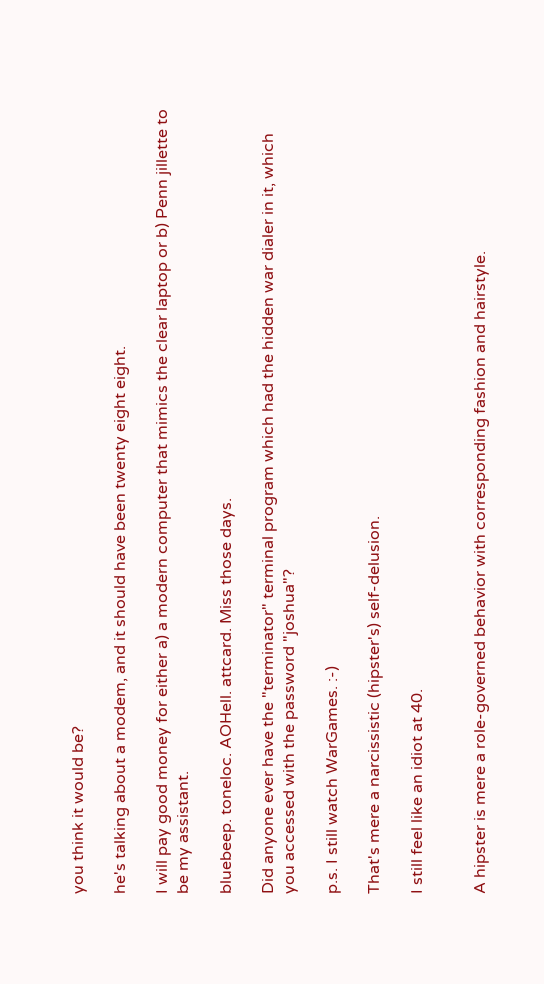you think it would be?

he's talking about a modem, and it should have been twenty eight eight.

I will pay good money for either a) a modern computer that mimics the clear laptop or b) Penn jillette to be my assistant.

bluebeep. toneloc. AOHell. attcard. Miss those days.

Did anyone ever have the "terminator" terminal program which had the hidden war dialer in it, which you accessed with the password "joshua"?

p.s. I still watch WarGames. :-)

That's mere a narcissistic (hipster's) self-delusion.

I still feel like an idiot at 40.


A hipster is mere a role-governed behavior with corresponding fashion and hairstyle.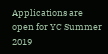Applications are open for YC Summer 2019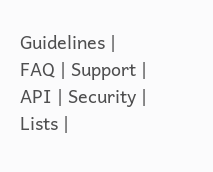Guidelines | FAQ | Support | API | Security | Lists |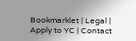Bookmarklet | Legal | Apply to YC | Contact